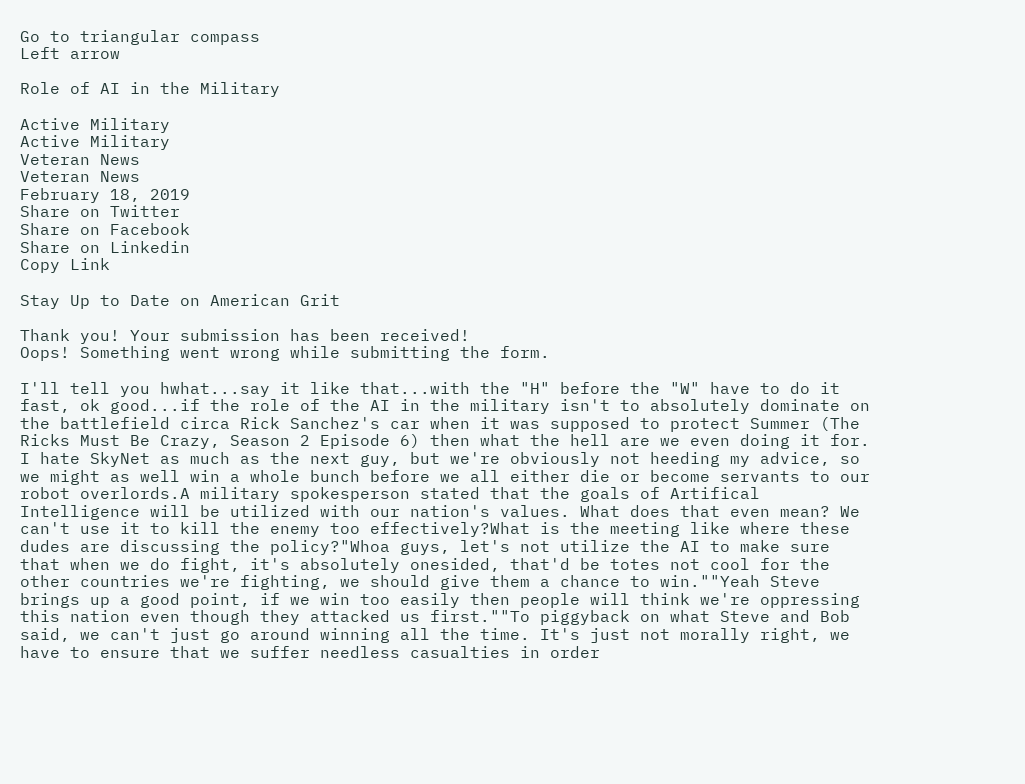Go to triangular compass
Left arrow

Role of AI in the Military

Active Military
Active Military
Veteran News
Veteran News
February 18, 2019
Share on Twitter
Share on Facebook
Share on Linkedin
Copy Link

Stay Up to Date on American Grit

Thank you! Your submission has been received!
Oops! Something went wrong while submitting the form.

I'll tell you hwhat...say it like that...with the "H" before the "W" have to do it fast, ok good...if the role of the AI in the military isn't to absolutely dominate on the battlefield circa Rick Sanchez's car when it was supposed to protect Summer (The Ricks Must Be Crazy, Season 2 Episode 6) then what the hell are we even doing it for. I hate SkyNet as much as the next guy, but we're obviously not heeding my advice, so we might as well win a whole bunch before we all either die or become servants to our robot overlords.A military spokesperson stated that the goals of Artifical Intelligence will be utilized with our nation's values. What does that even mean? We can't use it to kill the enemy too effectively?What is the meeting like where these dudes are discussing the policy?"Whoa guys, let's not utilize the AI to make sure that when we do fight, it's absolutely onesided, that'd be totes not cool for the other countries we're fighting, we should give them a chance to win.""Yeah Steve brings up a good point, if we win too easily then people will think we're oppressing this nation even though they attacked us first.""To piggyback on what Steve and Bob said, we can't just go around winning all the time. It's just not morally right, we have to ensure that we suffer needless casualties in order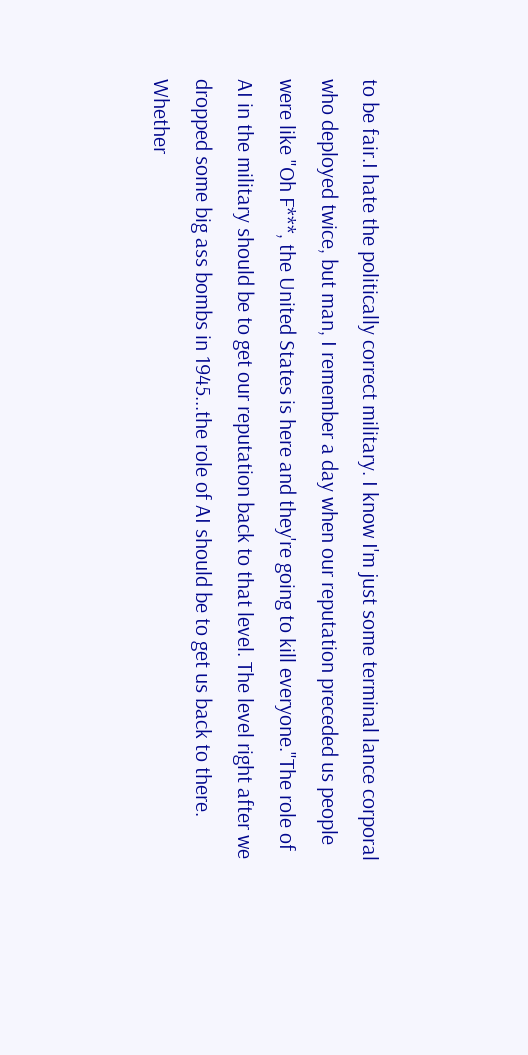to be fair.I hate the politically correct military. I know I'm just some terminal lance corporal who deployed twice, but man, I remember a day when our reputation preceded us people were like "Oh F***, the United States is here and they're going to kill everyone."The role of AI in the military should be to get our reputation back to that level. The level right after we dropped some big ass bombs in 1945...the role of AI should be to get us back to there. Whether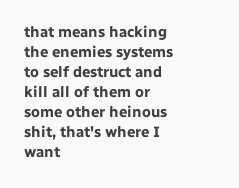that means hacking the enemies systems to self destruct and kill all of them or some other heinous shit, that's where I want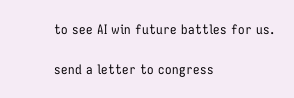to see AI win future battles for us.

send a letter to congress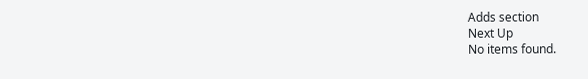Adds section
Next Up
No items found.